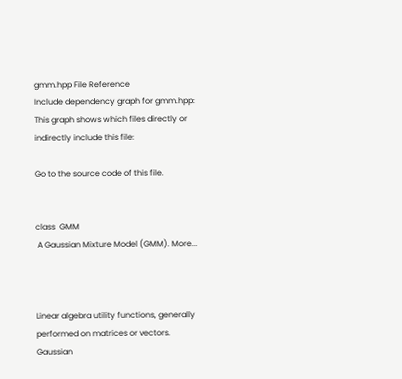gmm.hpp File Reference
Include dependency graph for gmm.hpp:
This graph shows which files directly or indirectly include this file:

Go to the source code of this file.


class  GMM
 A Gaussian Mixture Model (GMM). More...



Linear algebra utility functions, generally performed on matrices or vectors.
Gaussian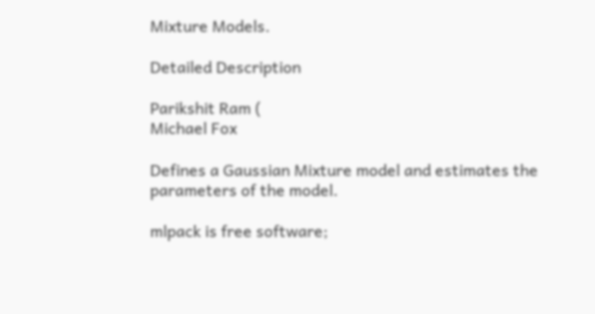Mixture Models.

Detailed Description

Parikshit Ram (
Michael Fox

Defines a Gaussian Mixture model and estimates the parameters of the model.

mlpack is free software;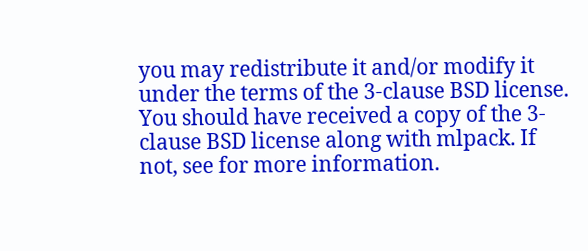you may redistribute it and/or modify it under the terms of the 3-clause BSD license. You should have received a copy of the 3-clause BSD license along with mlpack. If not, see for more information.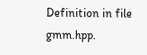Definition in file gmm.hpp.